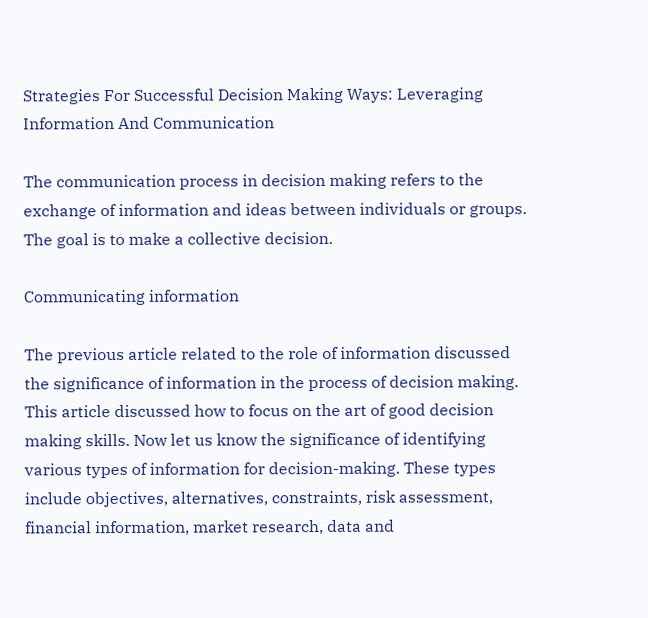Strategies For Successful Decision Making Ways: Leveraging Information And Communication

The communication process in decision making refers to the exchange of information and ideas between individuals or groups. The goal is to make a collective decision.

Communicating information

The previous article related to the role of information discussed the significance of information in the process of decision making. This article discussed how to focus on the art of good decision making skills. Now let us know the significance of identifying various types of information for decision-making. These types include objectives, alternatives, constraints, risk assessment, financial information, market research, data and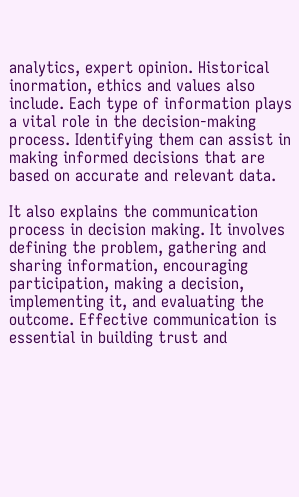analytics, expert opinion. Historical inormation, ethics and values also include. Each type of information plays a vital role in the decision-making process. Identifying them can assist in making informed decisions that are based on accurate and relevant data.

It also explains the communication process in decision making. It involves defining the problem, gathering and sharing information, encouraging participation, making a decision, implementing it, and evaluating the outcome. Effective communication is essential in building trust and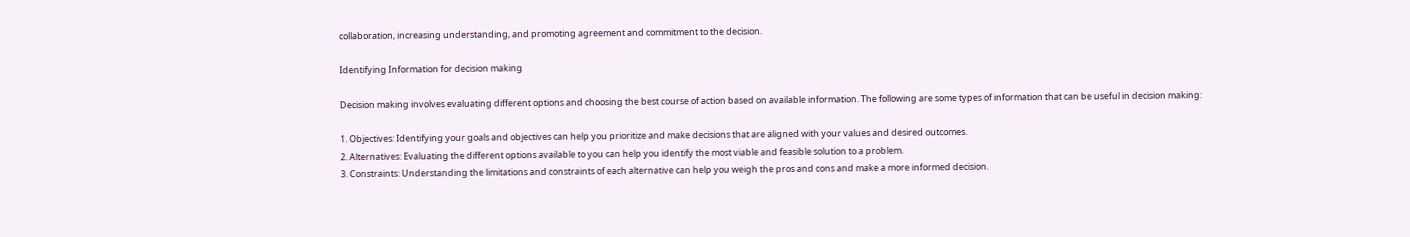collaboration, increasing understanding, and promoting agreement and commitment to the decision.

Identifying Information for decision making

Decision making involves evaluating different options and choosing the best course of action based on available information. The following are some types of information that can be useful in decision making:

1. Objectives: Identifying your goals and objectives can help you prioritize and make decisions that are aligned with your values and desired outcomes.
2. Alternatives: Evaluating the different options available to you can help you identify the most viable and feasible solution to a problem.
3. Constraints: Understanding the limitations and constraints of each alternative can help you weigh the pros and cons and make a more informed decision.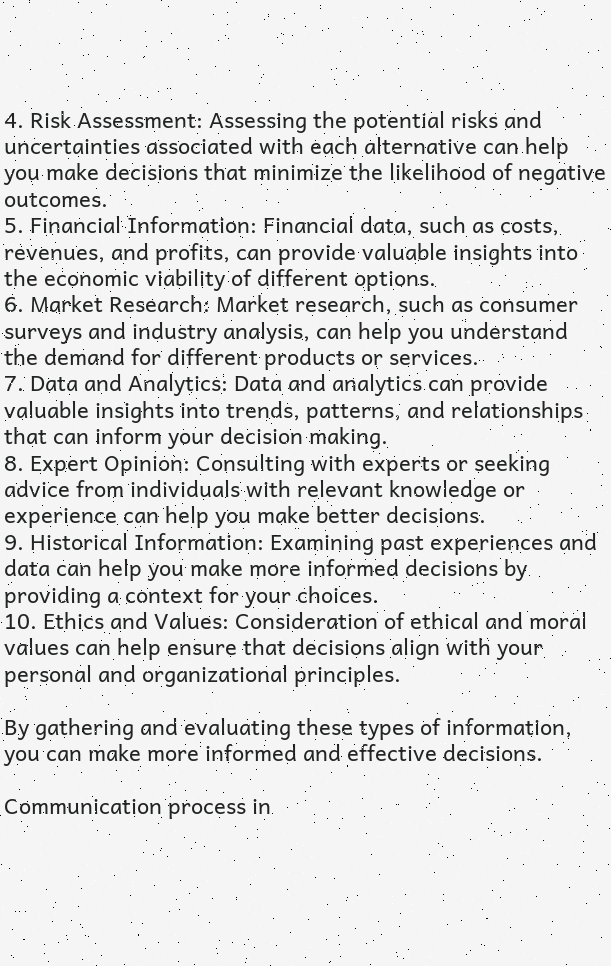4. Risk Assessment: Assessing the potential risks and uncertainties associated with each alternative can help you make decisions that minimize the likelihood of negative outcomes.
5. Financial Information: Financial data, such as costs, revenues, and profits, can provide valuable insights into the economic viability of different options.
6. Market Research: Market research, such as consumer surveys and industry analysis, can help you understand the demand for different products or services.
7. Data and Analytics: Data and analytics can provide valuable insights into trends, patterns, and relationships that can inform your decision making.
8. Expert Opinion: Consulting with experts or seeking advice from individuals with relevant knowledge or experience can help you make better decisions.
9. Historical Information: Examining past experiences and data can help you make more informed decisions by providing a context for your choices.
10. Ethics and Values: Consideration of ethical and moral values can help ensure that decisions align with your personal and organizational principles.

By gathering and evaluating these types of information, you can make more informed and effective decisions.

Communication process in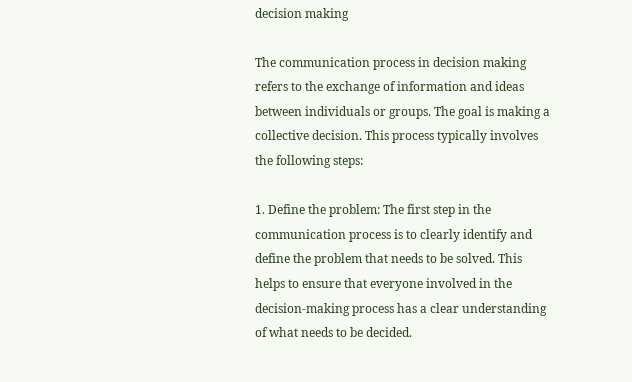decision making

The communication process in decision making refers to the exchange of information and ideas between individuals or groups. The goal is making a collective decision. This process typically involves the following steps:

1. Define the problem: The first step in the communication process is to clearly identify and define the problem that needs to be solved. This helps to ensure that everyone involved in the decision-making process has a clear understanding of what needs to be decided.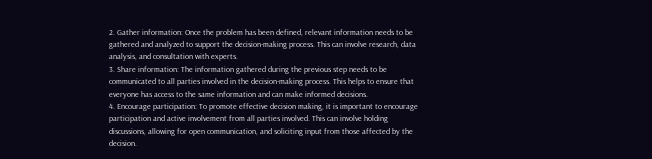2. Gather information: Once the problem has been defined, relevant information needs to be gathered and analyzed to support the decision-making process. This can involve research, data analysis, and consultation with experts.
3. Share information: The information gathered during the previous step needs to be communicated to all parties involved in the decision-making process. This helps to ensure that everyone has access to the same information and can make informed decisions.
4. Encourage participation: To promote effective decision making, it is important to encourage participation and active involvement from all parties involved. This can involve holding discussions, allowing for open communication, and soliciting input from those affected by the decision.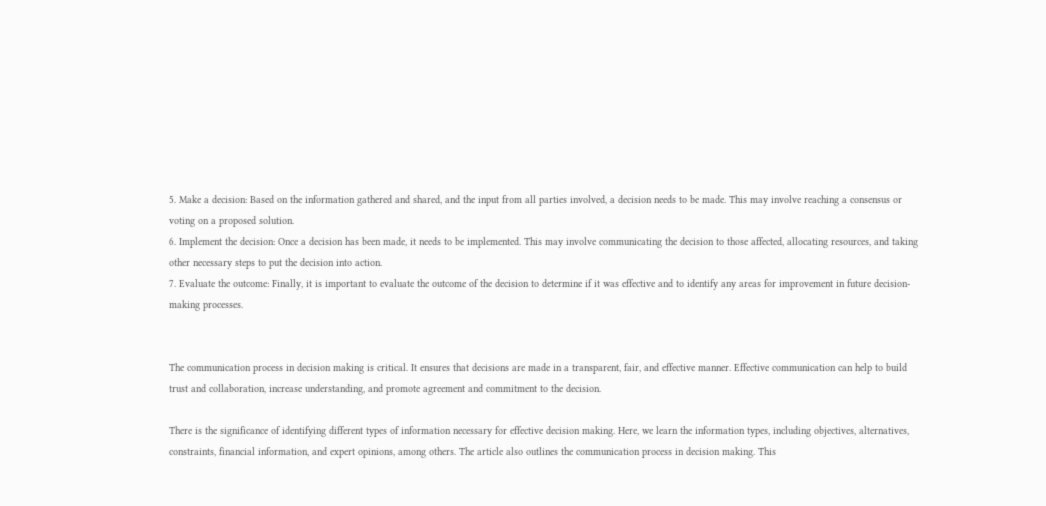5. Make a decision: Based on the information gathered and shared, and the input from all parties involved, a decision needs to be made. This may involve reaching a consensus or voting on a proposed solution.
6. Implement the decision: Once a decision has been made, it needs to be implemented. This may involve communicating the decision to those affected, allocating resources, and taking other necessary steps to put the decision into action.
7. Evaluate the outcome: Finally, it is important to evaluate the outcome of the decision to determine if it was effective and to identify any areas for improvement in future decision-making processes.


The communication process in decision making is critical. It ensures that decisions are made in a transparent, fair, and effective manner. Effective communication can help to build trust and collaboration, increase understanding, and promote agreement and commitment to the decision.

There is the significance of identifying different types of information necessary for effective decision making. Here, we learn the information types, including objectives, alternatives, constraints, financial information, and expert opinions, among others. The article also outlines the communication process in decision making. This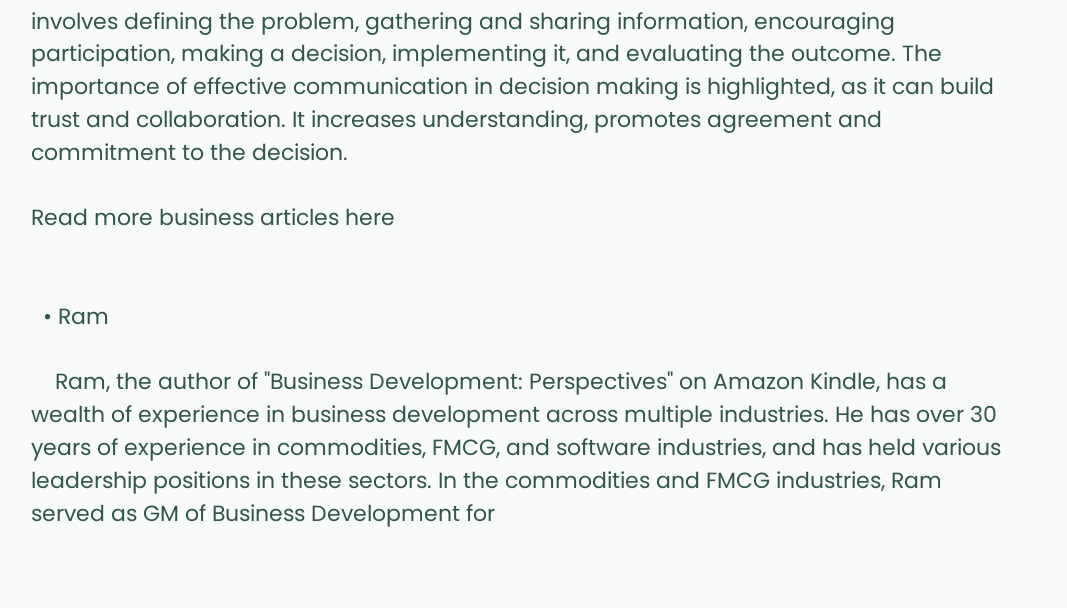involves defining the problem, gathering and sharing information, encouraging participation, making a decision, implementing it, and evaluating the outcome. The importance of effective communication in decision making is highlighted, as it can build trust and collaboration. It increases understanding, promotes agreement and commitment to the decision.

Read more business articles here


  • Ram

    Ram, the author of "Business Development: Perspectives" on Amazon Kindle, has a wealth of experience in business development across multiple industries. He has over 30 years of experience in commodities, FMCG, and software industries, and has held various leadership positions in these sectors. In the commodities and FMCG industries, Ram served as GM of Business Development for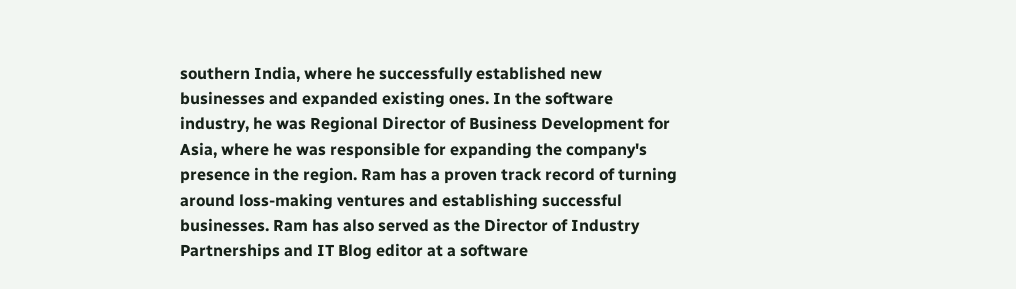southern India, where he successfully established new businesses and expanded existing ones. In the software industry, he was Regional Director of Business Development for Asia, where he was responsible for expanding the company's presence in the region. Ram has a proven track record of turning around loss-making ventures and establishing successful businesses. Ram has also served as the Director of Industry Partnerships and IT Blog editor at a software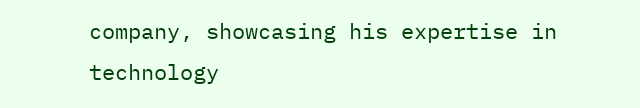company, showcasing his expertise in technology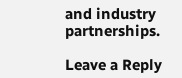and industry partnerships.

Leave a Reply